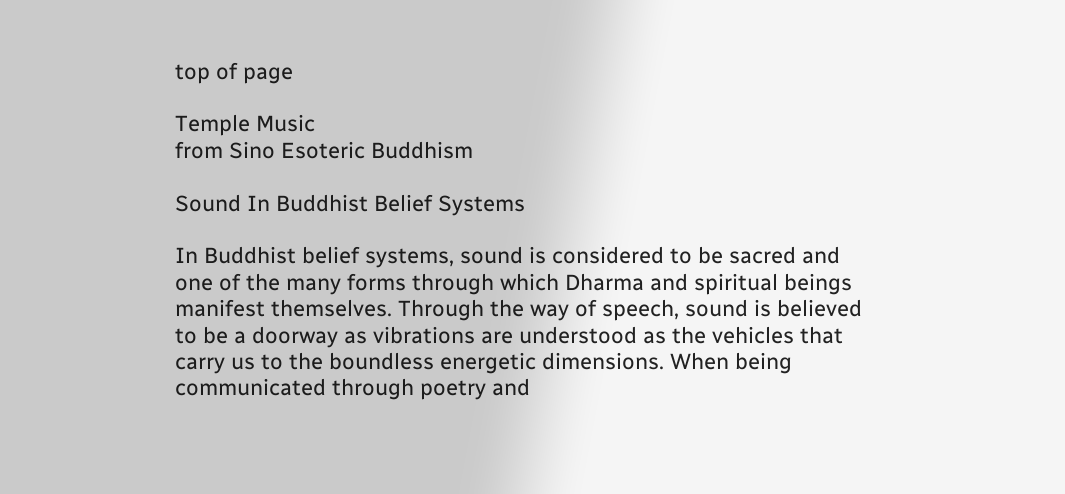top of page

Temple Music
from Sino Esoteric Buddhism

Sound In Buddhist Belief Systems

In Buddhist belief systems, sound is considered to be sacred and one of the many forms through which Dharma and spiritual beings manifest themselves. Through the way of speech, sound is believed to be a doorway as vibrations are understood as the vehicles that carry us to the boundless energetic dimensions. When being communicated through poetry and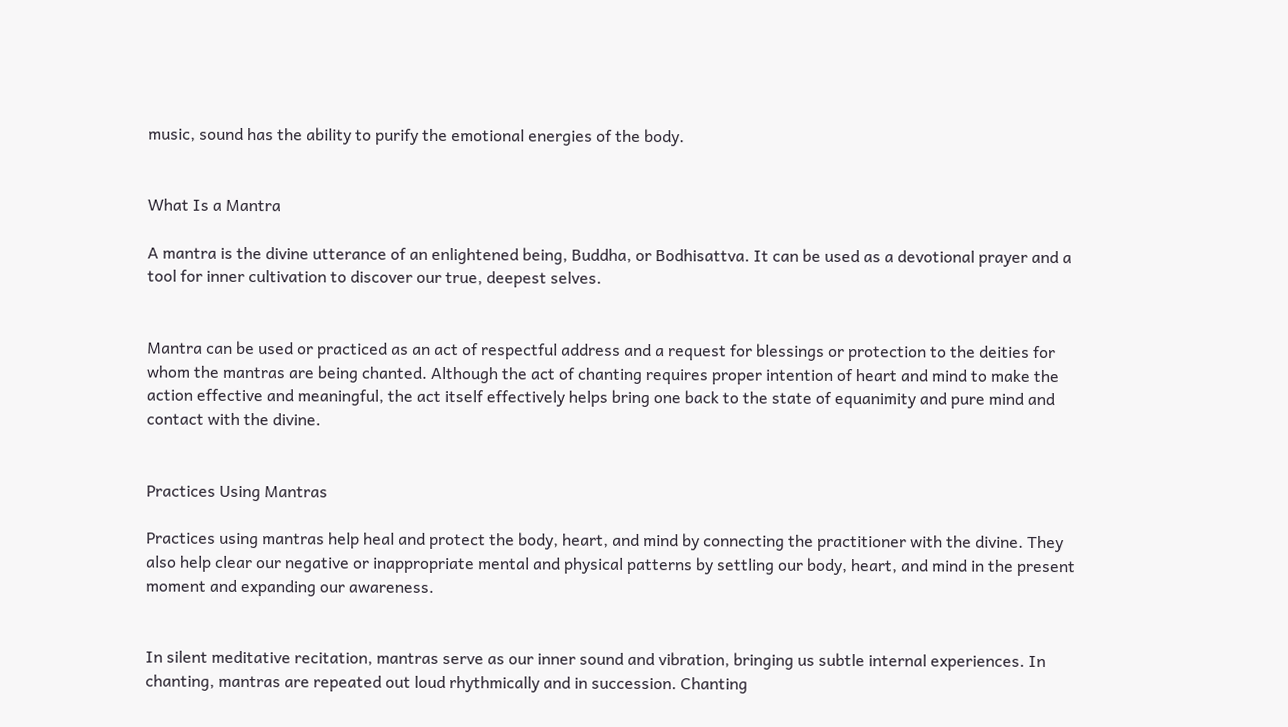music, sound has the ability to purify the emotional energies of the body.


What Is a Mantra

A mantra is the divine utterance of an enlightened being, Buddha, or Bodhisattva. It can be used as a devotional prayer and a tool for inner cultivation to discover our true, deepest selves.


Mantra can be used or practiced as an act of respectful address and a request for blessings or protection to the deities for whom the mantras are being chanted. Although the act of chanting requires proper intention of heart and mind to make the action effective and meaningful, the act itself effectively helps bring one back to the state of equanimity and pure mind and contact with the divine.


Practices Using Mantras

Practices using mantras help heal and protect the body, heart, and mind by connecting the practitioner with the divine. They also help clear our negative or inappropriate mental and physical patterns by settling our body, heart, and mind in the present moment and expanding our awareness.


In silent meditative recitation, mantras serve as our inner sound and vibration, bringing us subtle internal experiences. In chanting, mantras are repeated out loud rhythmically and in succession. Chanting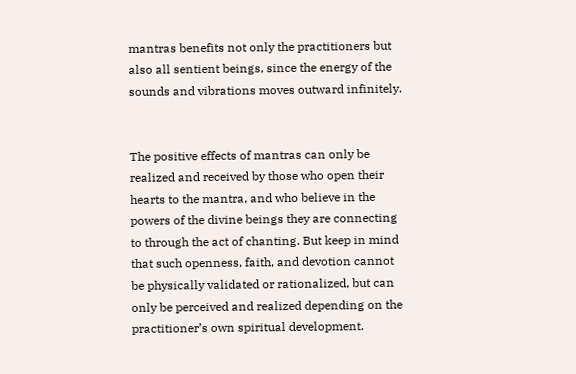mantras benefits not only the practitioners but also all sentient beings, since the energy of the sounds and vibrations moves outward infinitely.


The positive effects of mantras can only be realized and received by those who open their hearts to the mantra, and who believe in the powers of the divine beings they are connecting to through the act of chanting. But keep in mind that such openness, faith, and devotion cannot be physically validated or rationalized, but can only be perceived and realized depending on the practitioner’s own spiritual development.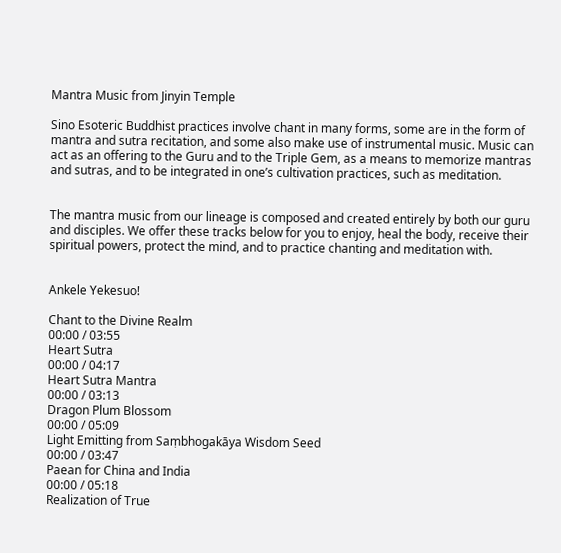Mantra Music from Jinyin Temple

Sino Esoteric Buddhist practices involve chant in many forms, some are in the form of mantra and sutra recitation, and some also make use of instrumental music. Music can act as an offering to the Guru and to the Triple Gem, as a means to memorize mantras and sutras, and to be integrated in one’s cultivation practices, such as meditation.


The mantra music from our lineage is composed and created entirely by both our guru and disciples. We offer these tracks below for you to enjoy, heal the body, receive their spiritual powers, protect the mind, and to practice chanting and meditation with.


Ankele Yekesuo!

Chant to the Divine Realm
00:00 / 03:55
Heart Sutra
00:00 / 04:17
Heart Sutra Mantra
00:00 / 03:13
Dragon Plum Blossom
00:00 / 05:09
Light Emitting from Saṃbhogakāya Wisdom Seed
00:00 / 03:47
Paean for China and India
00:00 / 05:18
Realization of True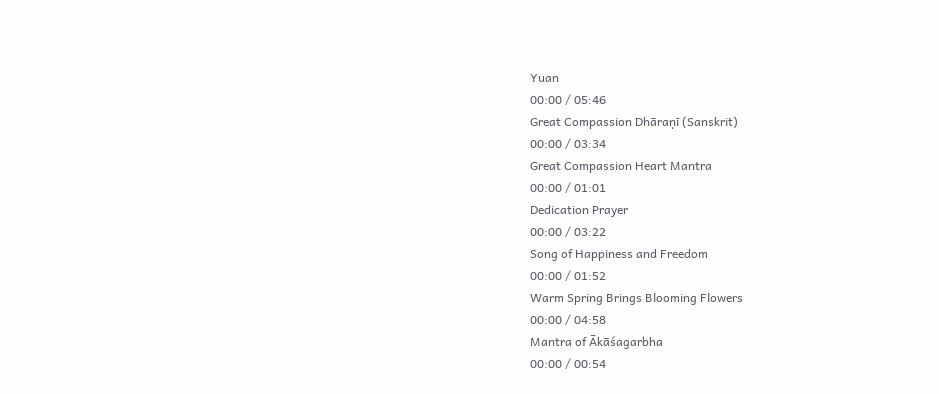Yuan
00:00 / 05:46
Great Compassion Dhāraṇī (Sanskrit)
00:00 / 03:34
Great Compassion Heart Mantra
00:00 / 01:01
Dedication Prayer
00:00 / 03:22
Song of Happiness and Freedom
00:00 / 01:52
Warm Spring Brings Blooming Flowers
00:00 / 04:58
Mantra of Ākāśagarbha
00:00 / 00:54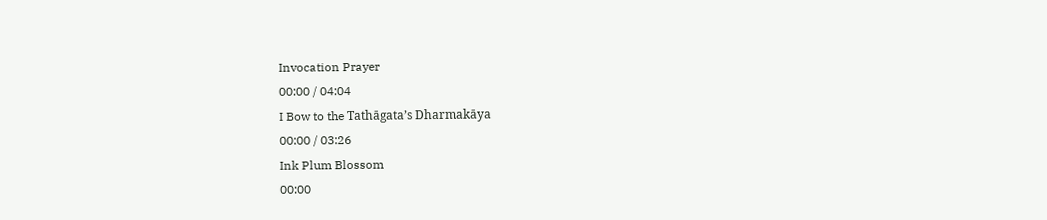Invocation Prayer
00:00 / 04:04
I Bow to the Tathāgata’s Dharmakāya
00:00 / 03:26
Ink Plum Blossom
00:00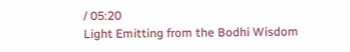/ 05:20
Light Emitting from the Bodhi Wisdom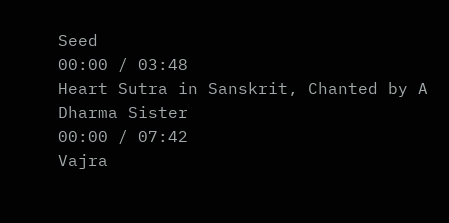Seed
00:00 / 03:48
Heart Sutra in Sanskrit, Chanted by A Dharma Sister
00:00 / 07:42
Vajra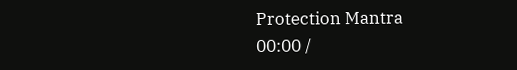Protection Mantra
00:00 /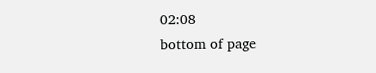02:08
bottom of page